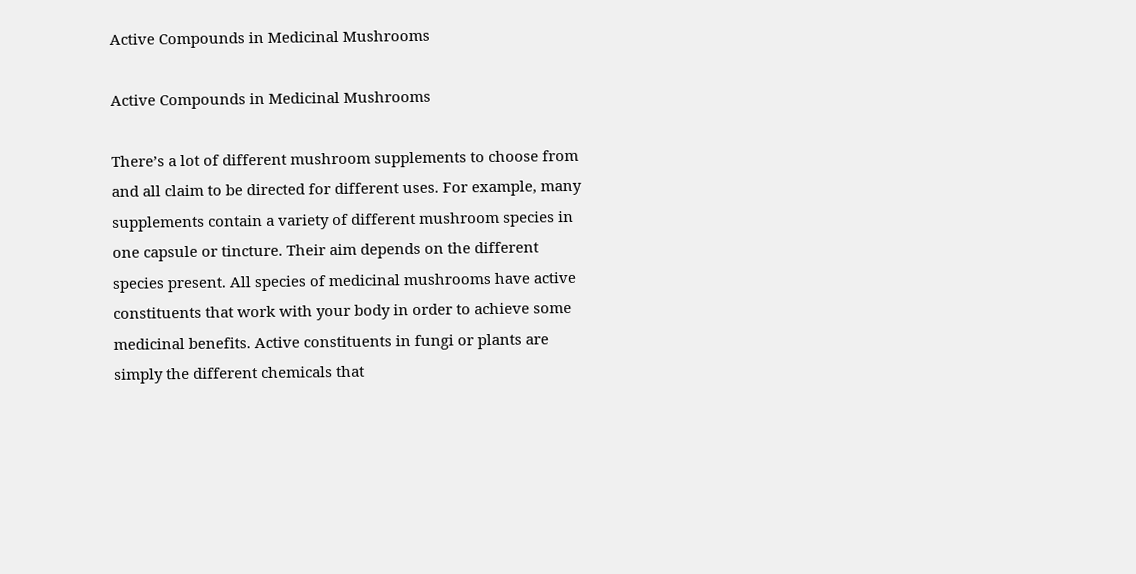Active Compounds in Medicinal Mushrooms

Active Compounds in Medicinal Mushrooms

There’s a lot of different mushroom supplements to choose from and all claim to be directed for different uses. For example, many supplements contain a variety of different mushroom species in one capsule or tincture. Their aim depends on the different species present. All species of medicinal mushrooms have active constituents that work with your body in order to achieve some medicinal benefits. Active constituents in fungi or plants are simply the different chemicals that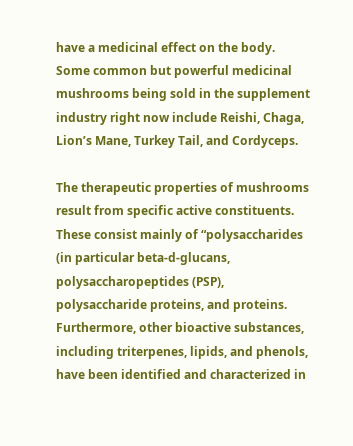have a medicinal effect on the body. Some common but powerful medicinal mushrooms being sold in the supplement industry right now include Reishi, Chaga, Lion’s Mane, Turkey Tail, and Cordyceps.

The therapeutic properties of mushrooms result from specific active constituents. These consist mainly of “polysaccharides (in particular beta-d-glucans, polysaccharopeptides (PSP), polysaccharide proteins, and proteins. Furthermore, other bioactive substances, including triterpenes, lipids, and phenols, have been identified and characterized in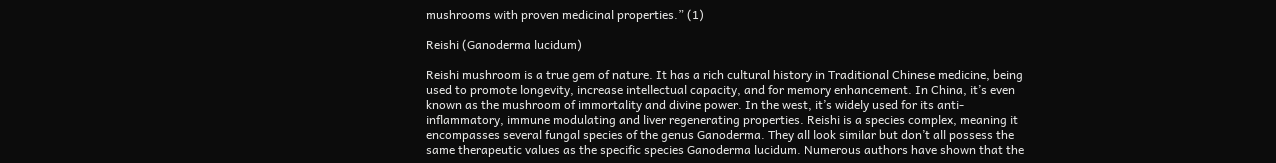mushrooms with proven medicinal properties.” (1)

Reishi (Ganoderma lucidum)

Reishi mushroom is a true gem of nature. It has a rich cultural history in Traditional Chinese medicine, being used to promote longevity, increase intellectual capacity, and for memory enhancement. In China, it’s even known as the mushroom of immortality and divine power. In the west, it’s widely used for its anti-inflammatory, immune modulating and liver regenerating properties. Reishi is a species complex, meaning it encompasses several fungal species of the genus Ganoderma. They all look similar but don’t all possess the same therapeutic values as the specific species Ganoderma lucidum. Numerous authors have shown that the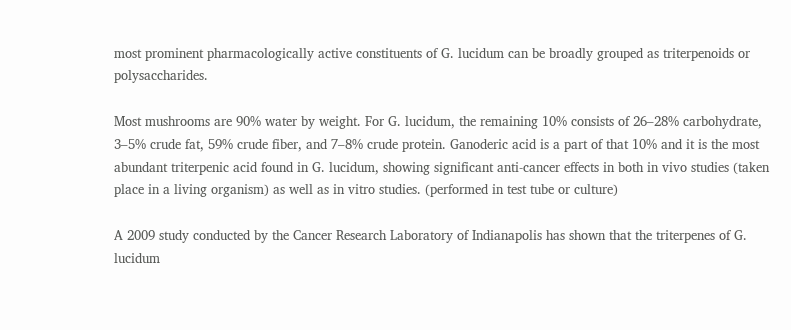most prominent pharmacologically active constituents of G. lucidum can be broadly grouped as triterpenoids or polysaccharides.

Most mushrooms are 90% water by weight. For G. lucidum, the remaining 10% consists of 26–28% carbohydrate, 3–5% crude fat, 59% crude fiber, and 7–8% crude protein. Ganoderic acid is a part of that 10% and it is the most abundant triterpenic acid found in G. lucidum, showing significant anti-cancer effects in both in vivo studies (taken place in a living organism) as well as in vitro studies. (performed in test tube or culture)

A 2009 study conducted by the Cancer Research Laboratory of Indianapolis has shown that the triterpenes of G. lucidum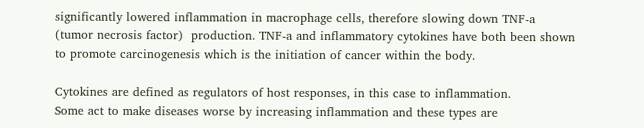significantly lowered inflammation in macrophage cells, therefore slowing down TNF-a (tumor necrosis factor)  production. TNF-a and inflammatory cytokines have both been shown to promote carcinogenesis which is the initiation of cancer within the body.

Cytokines are defined as regulators of host responses, in this case to inflammation.
Some act to make diseases worse by increasing inflammation and these types are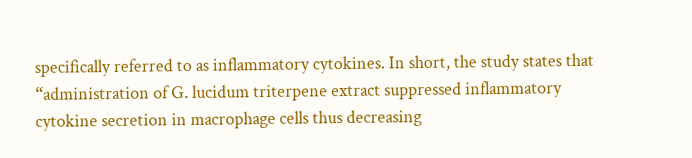specifically referred to as inflammatory cytokines. In short, the study states that “administration of G. lucidum triterpene extract suppressed inflammatory cytokine secretion in macrophage cells thus decreasing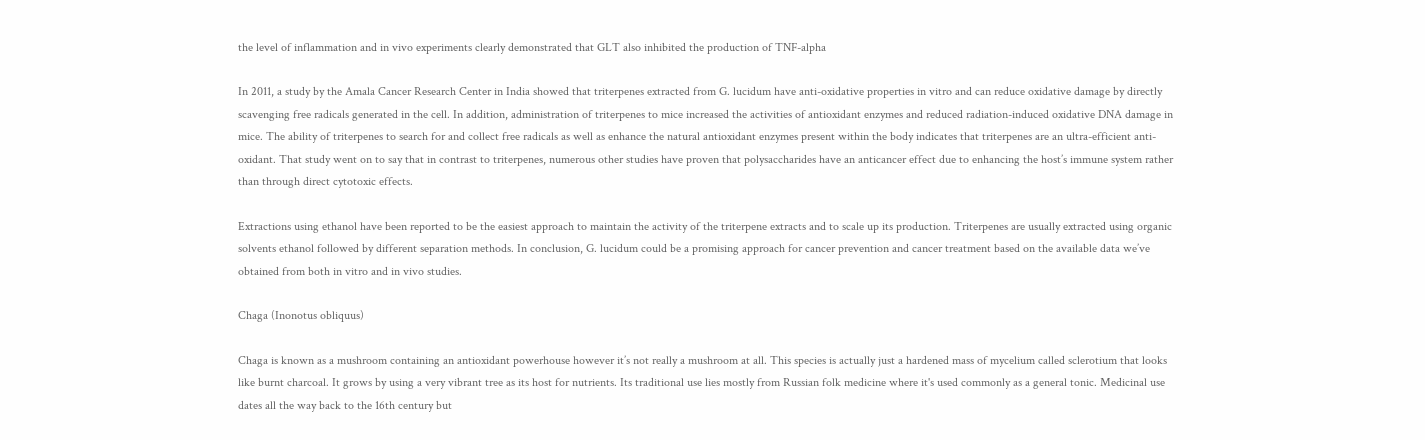the level of inflammation and in vivo experiments clearly demonstrated that GLT also inhibited the production of TNF-alpha

In 2011, a study by the Amala Cancer Research Center in India showed that triterpenes extracted from G. lucidum have anti-oxidative properties in vitro and can reduce oxidative damage by directly scavenging free radicals generated in the cell. In addition, administration of triterpenes to mice increased the activities of antioxidant enzymes and reduced radiation-induced oxidative DNA damage in mice. The ability of triterpenes to search for and collect free radicals as well as enhance the natural antioxidant enzymes present within the body indicates that triterpenes are an ultra-efficient anti-oxidant. That study went on to say that in contrast to triterpenes, numerous other studies have proven that polysaccharides have an anticancer effect due to enhancing the host’s immune system rather than through direct cytotoxic effects.

Extractions using ethanol have been reported to be the easiest approach to maintain the activity of the triterpene extracts and to scale up its production. Triterpenes are usually extracted using organic solvents ethanol followed by different separation methods. In conclusion, G. lucidum could be a promising approach for cancer prevention and cancer treatment based on the available data we’ve obtained from both in vitro and in vivo studies.

Chaga (Inonotus obliquus)

Chaga is known as a mushroom containing an antioxidant powerhouse however it’s not really a mushroom at all. This species is actually just a hardened mass of mycelium called sclerotium that looks like burnt charcoal. It grows by using a very vibrant tree as its host for nutrients. Its traditional use lies mostly from Russian folk medicine where it's used commonly as a general tonic. Medicinal use dates all the way back to the 16th century but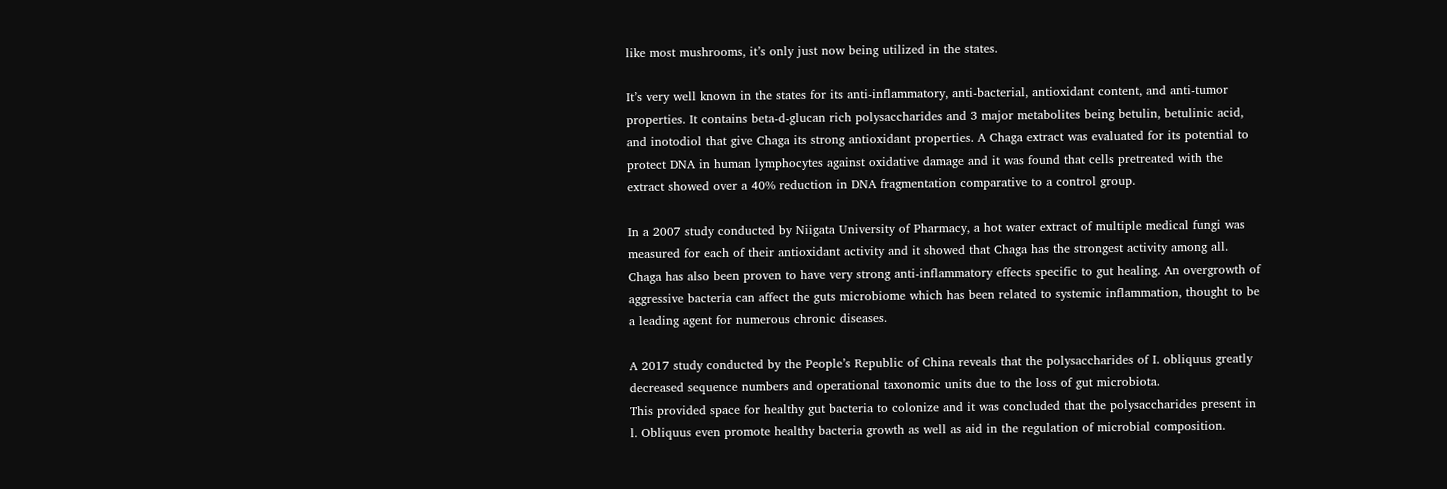like most mushrooms, it’s only just now being utilized in the states.

It’s very well known in the states for its anti-inflammatory, anti-bacterial, antioxidant content, and anti-tumor properties. It contains beta-d-glucan rich polysaccharides and 3 major metabolites being betulin, betulinic acid, and inotodiol that give Chaga its strong antioxidant properties. A Chaga extract was evaluated for its potential to protect DNA in human lymphocytes against oxidative damage and it was found that cells pretreated with the extract showed over a 40% reduction in DNA fragmentation comparative to a control group.

In a 2007 study conducted by Niigata University of Pharmacy, a hot water extract of multiple medical fungi was measured for each of their antioxidant activity and it showed that Chaga has the strongest activity among all. Chaga has also been proven to have very strong anti-inflammatory effects specific to gut healing. An overgrowth of aggressive bacteria can affect the guts microbiome which has been related to systemic inflammation, thought to be a leading agent for numerous chronic diseases.

A 2017 study conducted by the People’s Republic of China reveals that the polysaccharides of I. obliquus greatly decreased sequence numbers and operational taxonomic units due to the loss of gut microbiota.
This provided space for healthy gut bacteria to colonize and it was concluded that the polysaccharides present in l. Obliquus even promote healthy bacteria growth as well as aid in the regulation of microbial composition.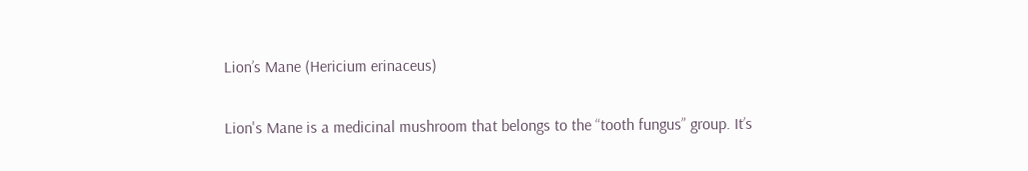Lion’s Mane (Hericium erinaceus)

Lion's Mane is a medicinal mushroom that belongs to the “tooth fungus” group. It’s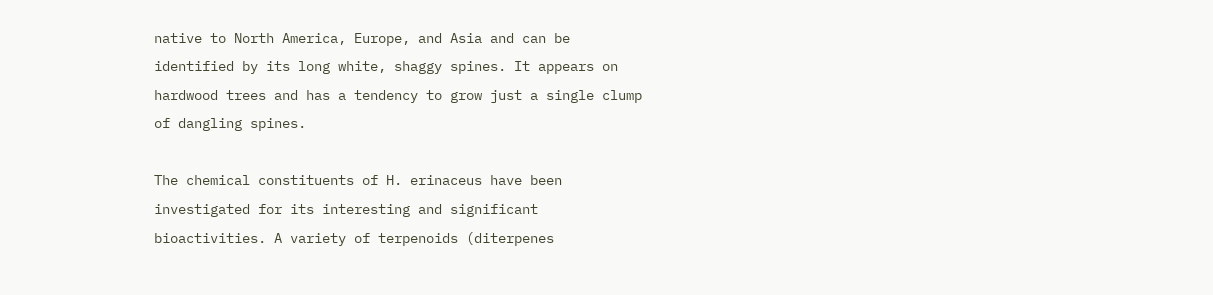native to North America, Europe, and Asia and can be identified by its long white, shaggy spines. It appears on hardwood trees and has a tendency to grow just a single clump of dangling spines.

The chemical constituents of H. erinaceus have been investigated for its interesting and significant bioactivities. A variety of terpenoids (diterpenes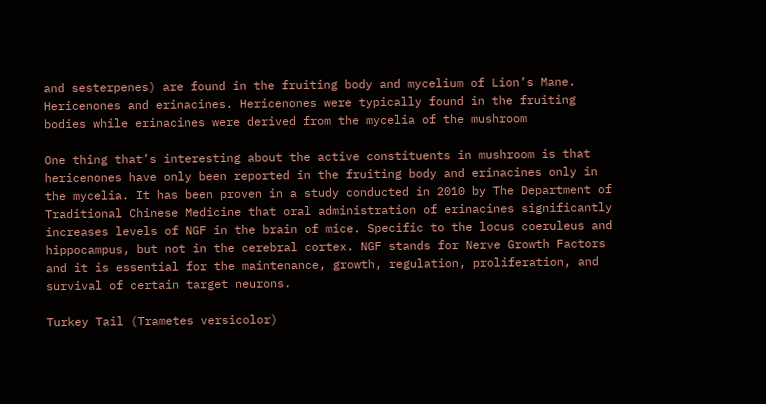and sesterpenes) are found in the fruiting body and mycelium of Lion’s Mane. Hericenones and erinacines. Hericenones were typically found in the fruiting bodies while erinacines were derived from the mycelia of the mushroom

One thing that’s interesting about the active constituents in mushroom is that hericenones have only been reported in the fruiting body and erinacines only in the mycelia. It has been proven in a study conducted in 2010 by The Department of Traditional Chinese Medicine that oral administration of erinacines significantly increases levels of NGF in the brain of mice. Specific to the locus coeruleus and hippocampus, but not in the cerebral cortex. NGF stands for Nerve Growth Factors and it is essential for the maintenance, growth, regulation, proliferation, and survival of certain target neurons.

Turkey Tail (Trametes versicolor)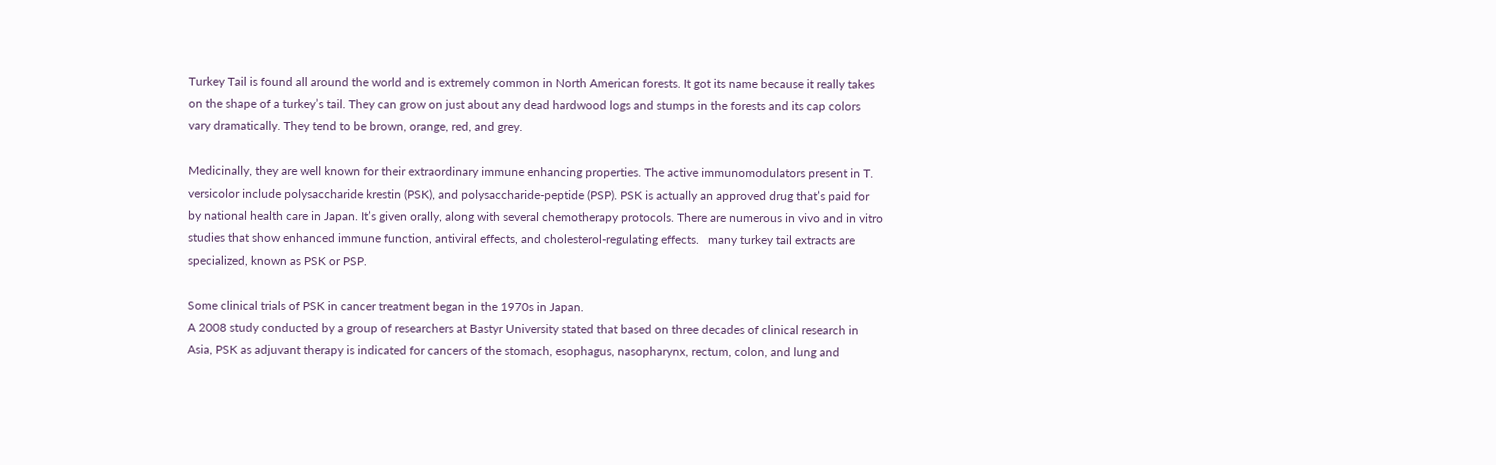Turkey Tail is found all around the world and is extremely common in North American forests. It got its name because it really takes on the shape of a turkey’s tail. They can grow on just about any dead hardwood logs and stumps in the forests and its cap colors vary dramatically. They tend to be brown, orange, red, and grey.

Medicinally, they are well known for their extraordinary immune enhancing properties. The active immunomodulators present in T. versicolor include polysaccharide krestin (PSK), and polysaccharide-peptide (PSP). PSK is actually an approved drug that’s paid for by national health care in Japan. It’s given orally, along with several chemotherapy protocols. There are numerous in vivo and in vitro studies that show enhanced immune function, antiviral effects, and cholesterol-regulating effects.   many turkey tail extracts are specialized, known as PSK or PSP.

Some clinical trials of PSK in cancer treatment began in the 1970s in Japan.
A 2008 study conducted by a group of researchers at Bastyr University stated that based on three decades of clinical research in Asia, PSK as adjuvant therapy is indicated for cancers of the stomach, esophagus, nasopharynx, rectum, colon, and lung and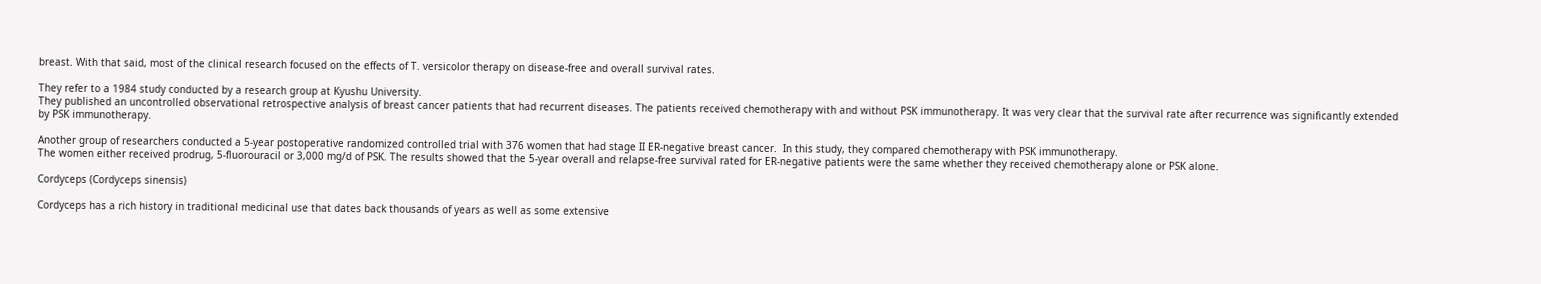breast. With that said, most of the clinical research focused on the effects of T. versicolor therapy on disease-free and overall survival rates.

They refer to a 1984 study conducted by a research group at Kyushu University.
They published an uncontrolled observational retrospective analysis of breast cancer patients that had recurrent diseases. The patients received chemotherapy with and without PSK immunotherapy. It was very clear that the survival rate after recurrence was significantly extended by PSK immunotherapy.

Another group of researchers conducted a 5-year postoperative randomized controlled trial with 376 women that had stage II ER-negative breast cancer.  In this study, they compared chemotherapy with PSK immunotherapy.
The women either received prodrug, 5-fluorouracil or 3,000 mg/d of PSK. The results showed that the 5-year overall and relapse-free survival rated for ER-negative patients were the same whether they received chemotherapy alone or PSK alone.

Cordyceps (Cordyceps sinensis)

Cordyceps has a rich history in traditional medicinal use that dates back thousands of years as well as some extensive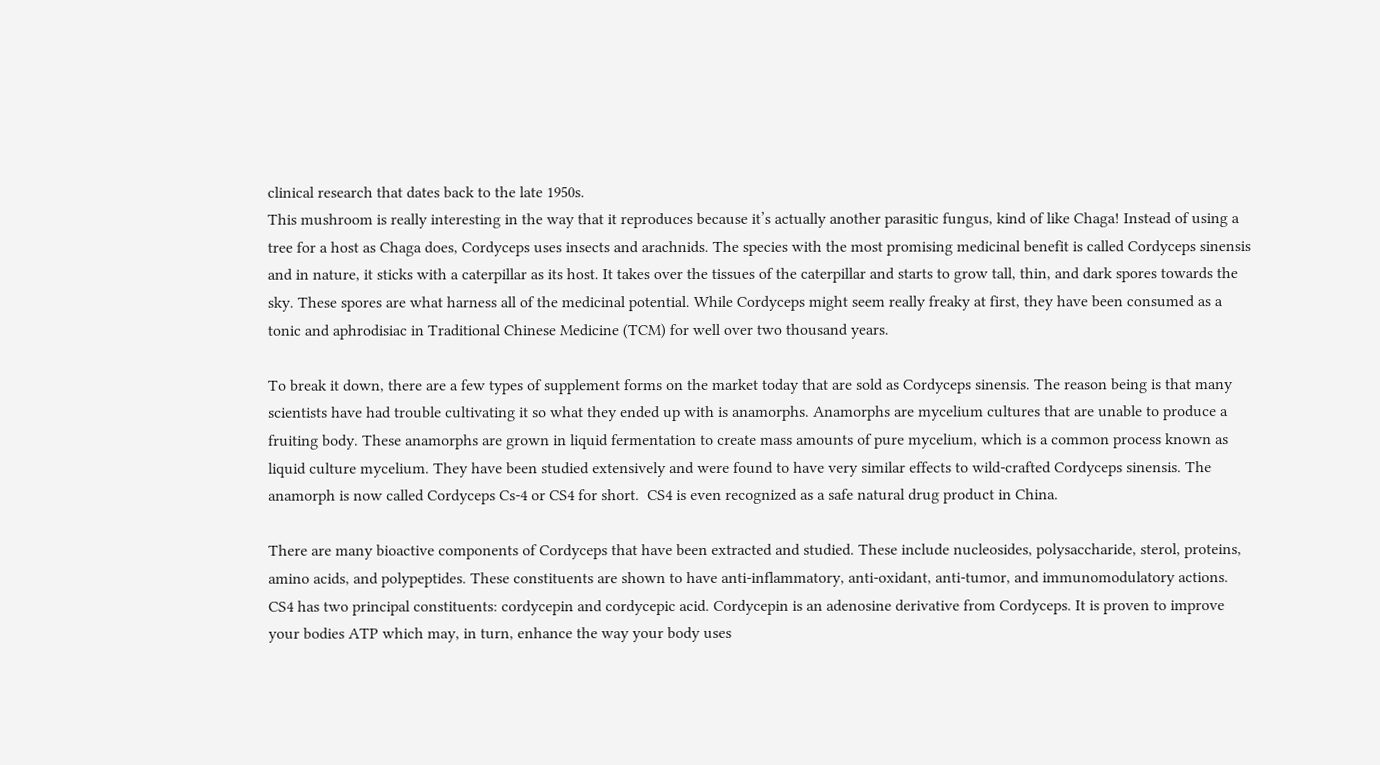clinical research that dates back to the late 1950s.
This mushroom is really interesting in the way that it reproduces because it’s actually another parasitic fungus, kind of like Chaga! Instead of using a tree for a host as Chaga does, Cordyceps uses insects and arachnids. The species with the most promising medicinal benefit is called Cordyceps sinensis and in nature, it sticks with a caterpillar as its host. It takes over the tissues of the caterpillar and starts to grow tall, thin, and dark spores towards the sky. These spores are what harness all of the medicinal potential. While Cordyceps might seem really freaky at first, they have been consumed as a tonic and aphrodisiac in Traditional Chinese Medicine (TCM) for well over two thousand years.

To break it down, there are a few types of supplement forms on the market today that are sold as Cordyceps sinensis. The reason being is that many scientists have had trouble cultivating it so what they ended up with is anamorphs. Anamorphs are mycelium cultures that are unable to produce a fruiting body. These anamorphs are grown in liquid fermentation to create mass amounts of pure mycelium, which is a common process known as liquid culture mycelium. They have been studied extensively and were found to have very similar effects to wild-crafted Cordyceps sinensis. The anamorph is now called Cordyceps Cs-4 or CS4 for short.  CS4 is even recognized as a safe natural drug product in China.

There are many bioactive components of Cordyceps that have been extracted and studied. These include nucleosides, polysaccharide, sterol, proteins, amino acids, and polypeptides. These constituents are shown to have anti-inflammatory, anti-oxidant, anti-tumor, and immunomodulatory actions. CS4 has two principal constituents: cordycepin and cordycepic acid. Cordycepin is an adenosine derivative from Cordyceps. It is proven to improve your bodies ATP which may, in turn, enhance the way your body uses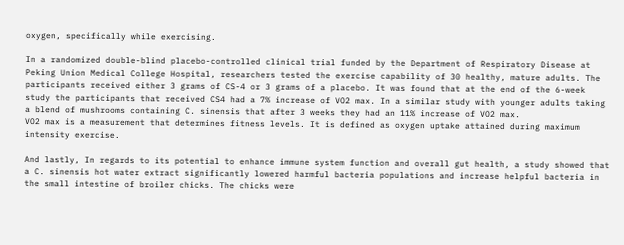oxygen, specifically while exercising.

In a randomized double-blind placebo-controlled clinical trial funded by the Department of Respiratory Disease at Peking Union Medical College Hospital, researchers tested the exercise capability of 30 healthy, mature adults. The participants received either 3 grams of CS-4 or 3 grams of a placebo. It was found that at the end of the 6-week study the participants that received CS4 had a 7% increase of VO2 max. In a similar study with younger adults taking a blend of mushrooms containing C. sinensis that after 3 weeks they had an 11% increase of VO2 max.
VO2 max is a measurement that determines fitness levels. It is defined as oxygen uptake attained during maximum intensity exercise.

And lastly, In regards to its potential to enhance immune system function and overall gut health, a study showed that a C. sinensis hot water extract significantly lowered harmful bacteria populations and increase helpful bacteria in the small intestine of broiler chicks. The chicks were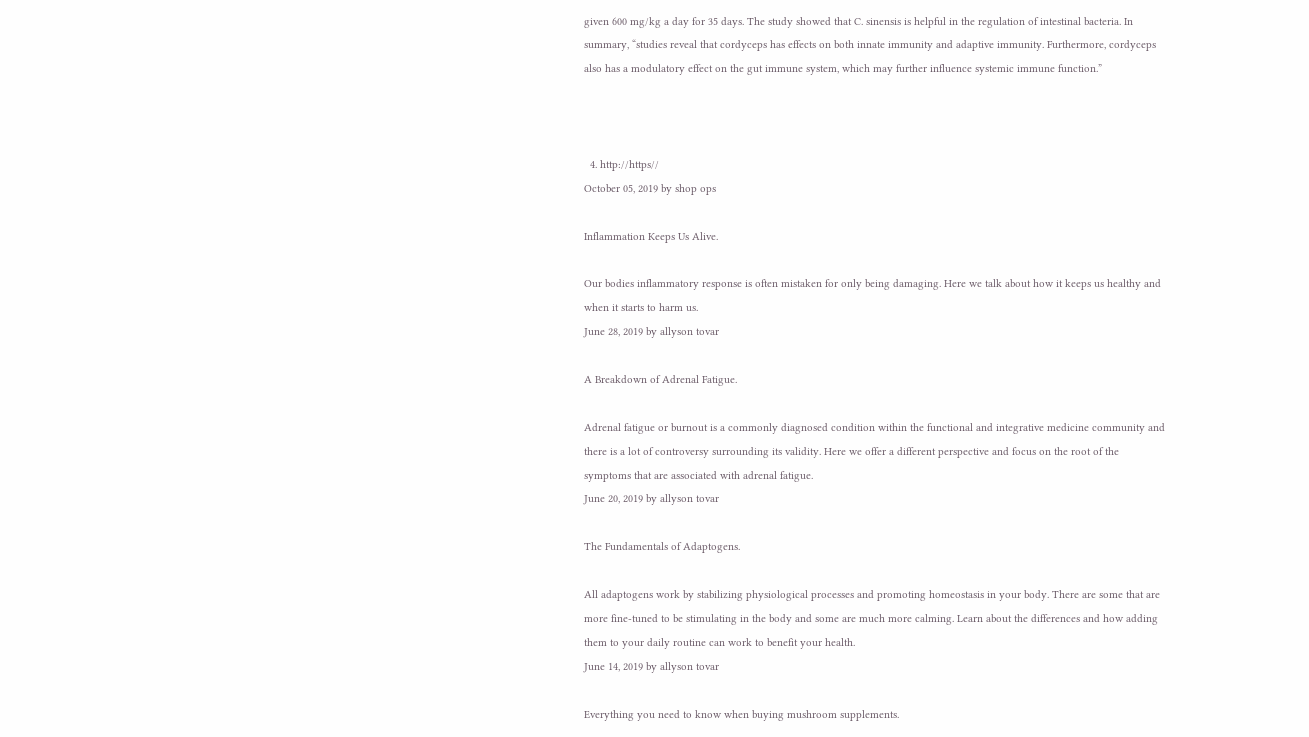given 600 mg/kg a day for 35 days. The study showed that C. sinensis is helpful in the regulation of intestinal bacteria. In summary, “studies reveal that cordyceps has effects on both innate immunity and adaptive immunity. Furthermore, cordyceps also has a modulatory effect on the gut immune system, which may further influence systemic immune function.”



  4. http://https//
October 05, 2019 by shop ops

Inflammation Keeps Us Alive.

Our bodies inflammatory response is often mistaken for only being damaging. Here we talk about how it keeps us healthy and when it starts to harm us.
June 28, 2019 by allyson tovar

A Breakdown of Adrenal Fatigue.

Adrenal fatigue or burnout is a commonly diagnosed condition within the functional and integrative medicine community and there is a lot of controversy surrounding its validity. Here we offer a different perspective and focus on the root of the symptoms that are associated with adrenal fatigue.
June 20, 2019 by allyson tovar

The Fundamentals of Adaptogens.

All adaptogens work by stabilizing physiological processes and promoting homeostasis in your body. There are some that are more fine-tuned to be stimulating in the body and some are much more calming. Learn about the differences and how adding them to your daily routine can work to benefit your health.
June 14, 2019 by allyson tovar

Everything you need to know when buying mushroom supplements.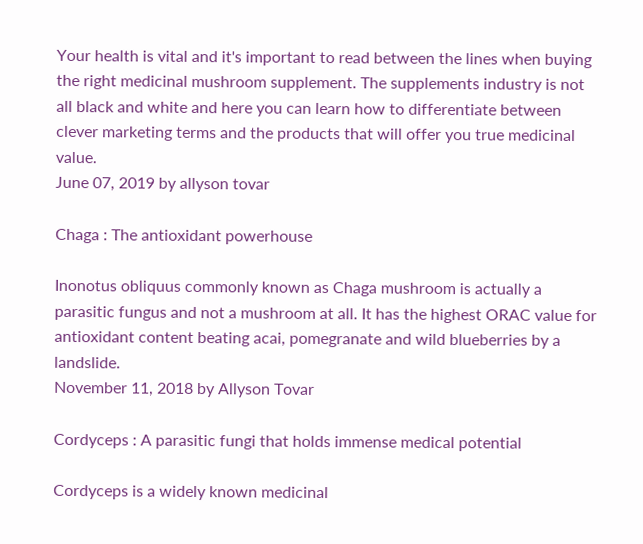Your health is vital and it's important to read between the lines when buying the right medicinal mushroom supplement. The supplements industry is not all black and white and here you can learn how to differentiate between clever marketing terms and the products that will offer you true medicinal value.
June 07, 2019 by allyson tovar

Chaga : The antioxidant powerhouse

Inonotus obliquus commonly known as Chaga mushroom is actually a parasitic fungus and not a mushroom at all. It has the highest ORAC value for antioxidant content beating acai, pomegranate and wild blueberries by a landslide.
November 11, 2018 by Allyson Tovar

Cordyceps : A parasitic fungi that holds immense medical potential

Cordyceps is a widely known medicinal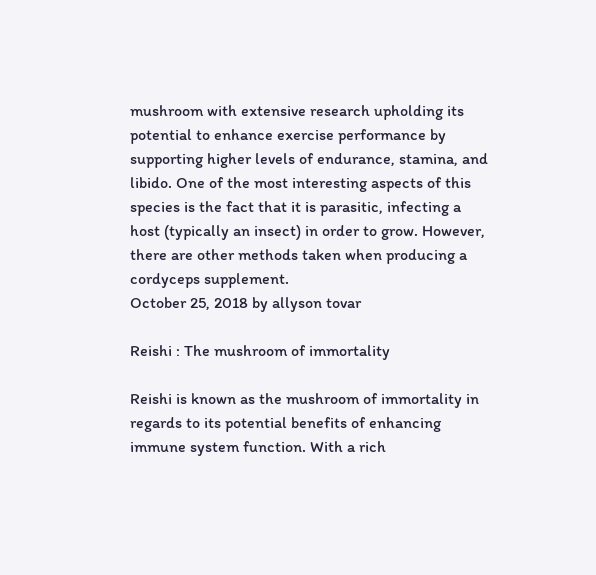mushroom with extensive research upholding its potential to enhance exercise performance by supporting higher levels of endurance, stamina, and libido. One of the most interesting aspects of this species is the fact that it is parasitic, infecting a host (typically an insect) in order to grow. However, there are other methods taken when producing a cordyceps supplement.
October 25, 2018 by allyson tovar

Reishi : The mushroom of immortality

Reishi is known as the mushroom of immortality in regards to its potential benefits of enhancing immune system function. With a rich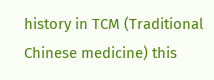history in TCM (Traditional Chinese medicine) this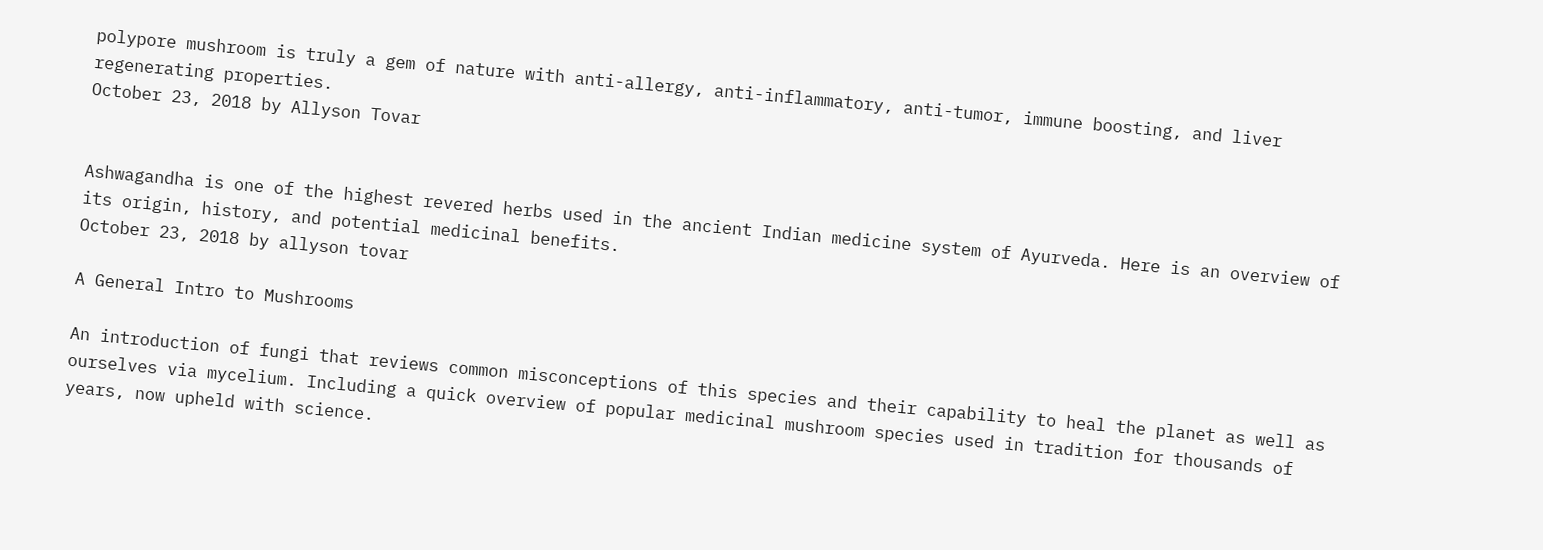polypore mushroom is truly a gem of nature with anti-allergy, anti-inflammatory, anti-tumor, immune boosting, and liver regenerating properties.
October 23, 2018 by Allyson Tovar


Ashwagandha is one of the highest revered herbs used in the ancient Indian medicine system of Ayurveda. Here is an overview of its origin, history, and potential medicinal benefits.
October 23, 2018 by allyson tovar

A General Intro to Mushrooms

An introduction of fungi that reviews common misconceptions of this species and their capability to heal the planet as well as ourselves via mycelium. Including a quick overview of popular medicinal mushroom species used in tradition for thousands of years, now upheld with science.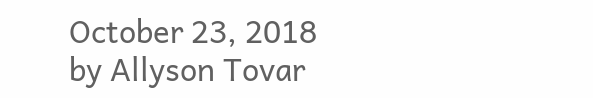October 23, 2018 by Allyson Tovar